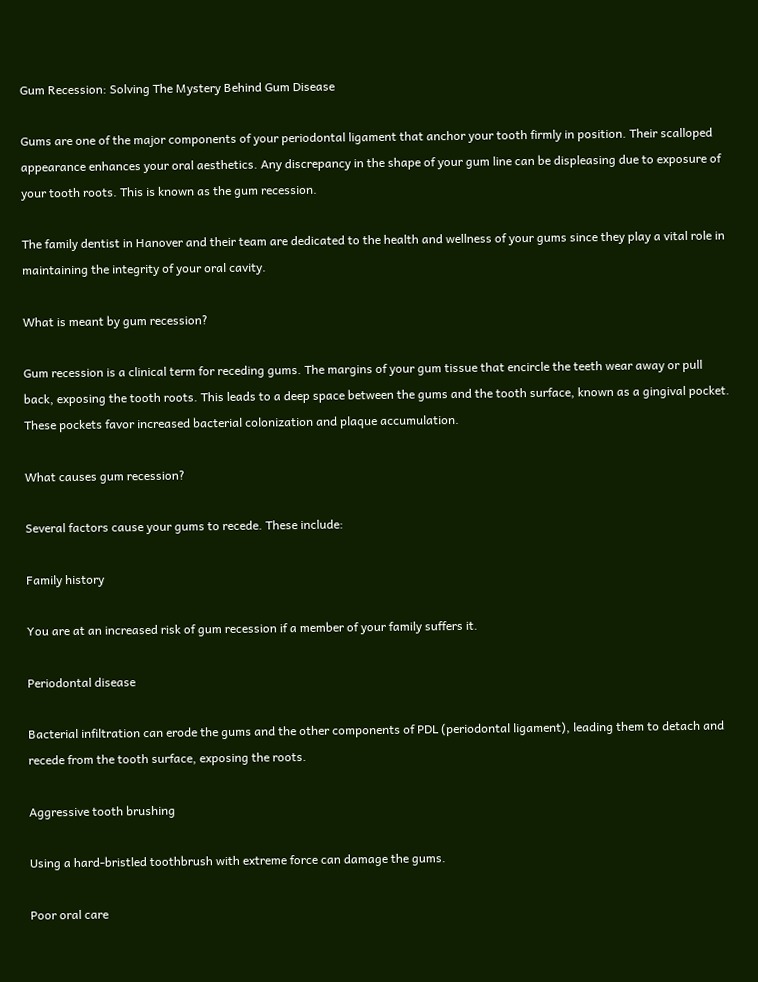Gum Recession: Solving The Mystery Behind Gum Disease

Gums are one of the major components of your periodontal ligament that anchor your tooth firmly in position. Their scalloped appearance enhances your oral aesthetics. Any discrepancy in the shape of your gum line can be displeasing due to exposure of your tooth roots. This is known as the gum recession.

The family dentist in Hanover and their team are dedicated to the health and wellness of your gums since they play a vital role in maintaining the integrity of your oral cavity.

What is meant by gum recession?

Gum recession is a clinical term for receding gums. The margins of your gum tissue that encircle the teeth wear away or pull back, exposing the tooth roots. This leads to a deep space between the gums and the tooth surface, known as a gingival pocket. These pockets favor increased bacterial colonization and plaque accumulation.

What causes gum recession?

Several factors cause your gums to recede. These include:

Family history

You are at an increased risk of gum recession if a member of your family suffers it.

Periodontal disease

Bacterial infiltration can erode the gums and the other components of PDL (periodontal ligament), leading them to detach and recede from the tooth surface, exposing the roots.

Aggressive tooth brushing

Using a hard-bristled toothbrush with extreme force can damage the gums.

Poor oral care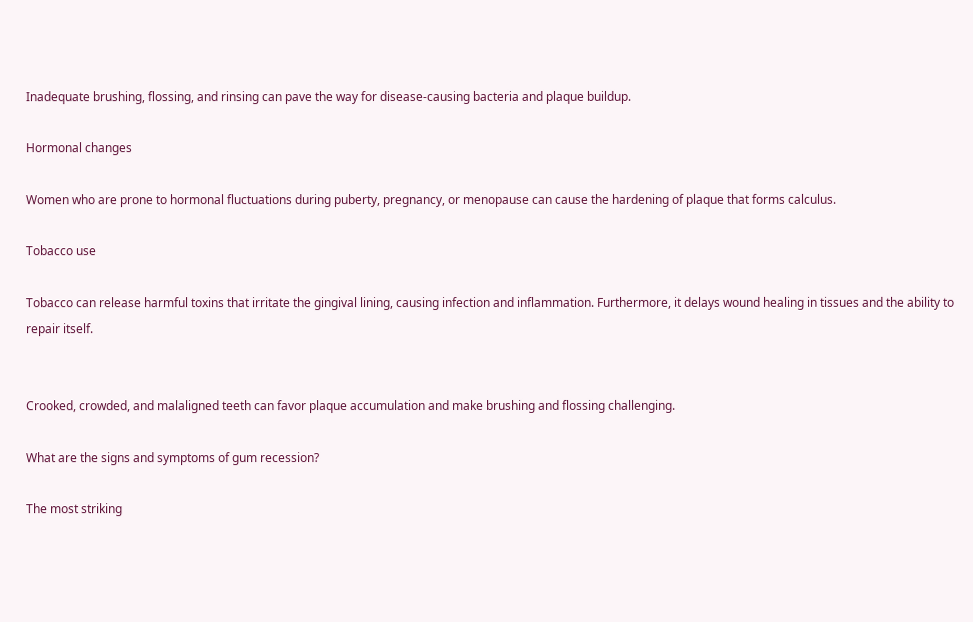Inadequate brushing, flossing, and rinsing can pave the way for disease-causing bacteria and plaque buildup.

Hormonal changes

Women who are prone to hormonal fluctuations during puberty, pregnancy, or menopause can cause the hardening of plaque that forms calculus.

Tobacco use

Tobacco can release harmful toxins that irritate the gingival lining, causing infection and inflammation. Furthermore, it delays wound healing in tissues and the ability to repair itself.


Crooked, crowded, and malaligned teeth can favor plaque accumulation and make brushing and flossing challenging.

What are the signs and symptoms of gum recession?

The most striking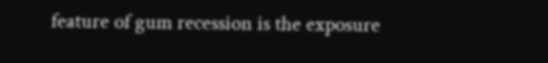feature of gum recession is the exposure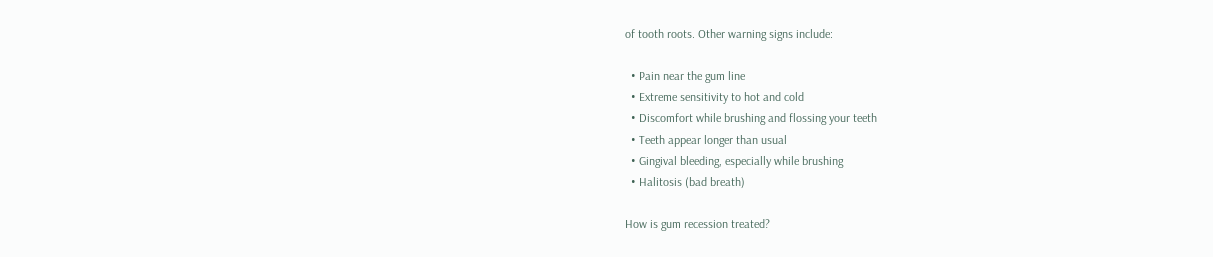of tooth roots. Other warning signs include:

  • Pain near the gum line
  • Extreme sensitivity to hot and cold
  • Discomfort while brushing and flossing your teeth
  • Teeth appear longer than usual
  • Gingival bleeding, especially while brushing
  • Halitosis (bad breath)

How is gum recession treated?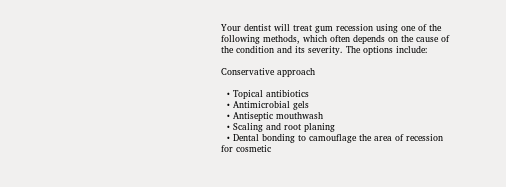Your dentist will treat gum recession using one of the following methods, which often depends on the cause of the condition and its severity. The options include:

Conservative approach

  • Topical antibiotics
  • Antimicrobial gels
  • Antiseptic mouthwash
  • Scaling and root planing
  • Dental bonding to camouflage the area of recession for cosmetic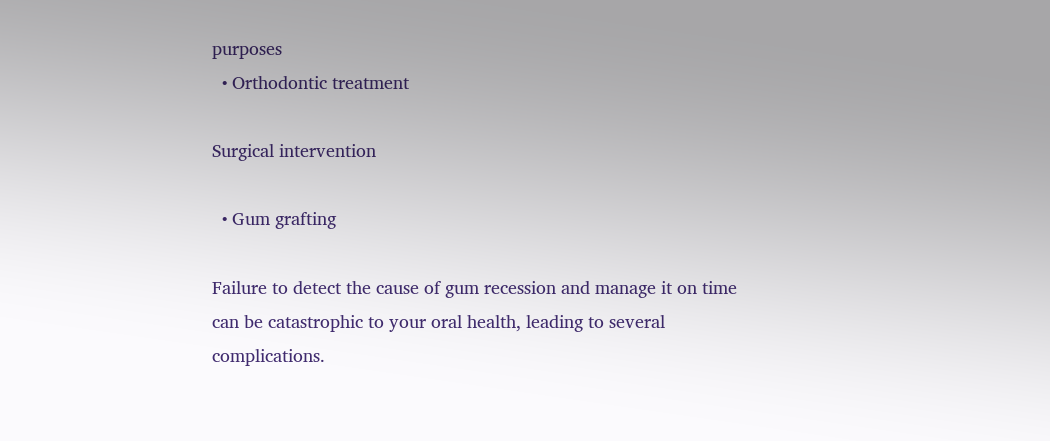purposes
  • Orthodontic treatment

Surgical intervention

  • Gum grafting

Failure to detect the cause of gum recession and manage it on time can be catastrophic to your oral health, leading to several complications.